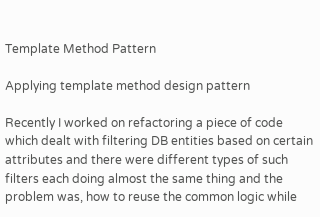Template Method Pattern

Applying template method design pattern

Recently I worked on refactoring a piece of code which dealt with filtering DB entities based on certain attributes and there were different types of such filters each doing almost the same thing and the problem was, how to reuse the common logic while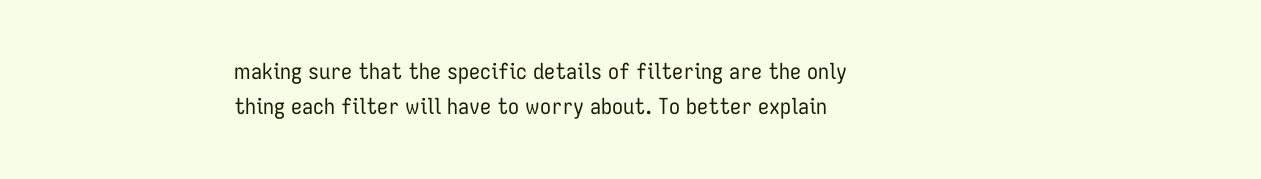making sure that the specific details of filtering are the only thing each filter will have to worry about. To better explain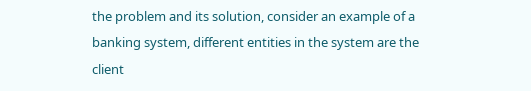the problem and its solution, consider an example of a banking system, different entities in the system are the client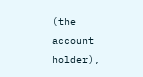(the account holder),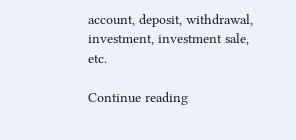account, deposit, withdrawal, investment, investment sale, etc.

Continue reading